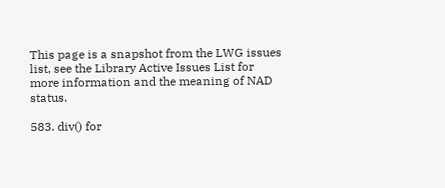This page is a snapshot from the LWG issues list, see the Library Active Issues List for more information and the meaning of NAD status.

583. div() for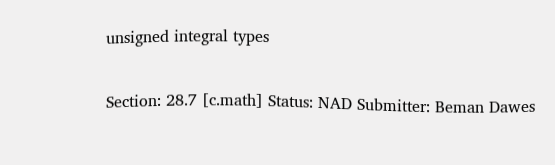unsigned integral types

Section: 28.7 [c.math] Status: NAD Submitter: Beman Dawes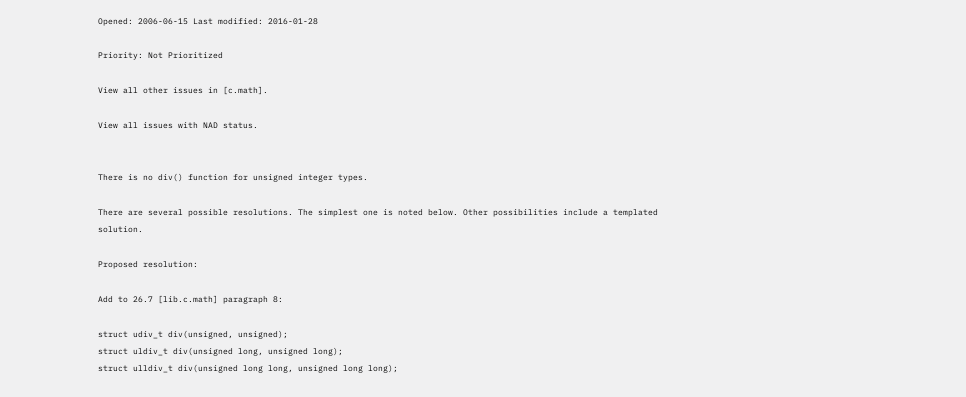Opened: 2006-06-15 Last modified: 2016-01-28

Priority: Not Prioritized

View all other issues in [c.math].

View all issues with NAD status.


There is no div() function for unsigned integer types.

There are several possible resolutions. The simplest one is noted below. Other possibilities include a templated solution.

Proposed resolution:

Add to 26.7 [lib.c.math] paragraph 8:

struct udiv_t div(unsigned, unsigned);
struct uldiv_t div(unsigned long, unsigned long);
struct ulldiv_t div(unsigned long long, unsigned long long);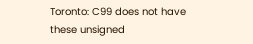Toronto: C99 does not have these unsigned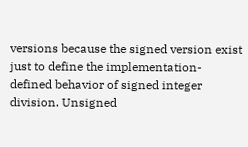versions because the signed version exist just to define the implementation-defined behavior of signed integer division. Unsigned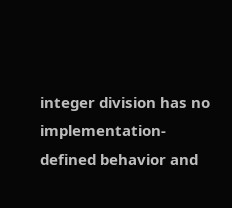integer division has no implementation-defined behavior and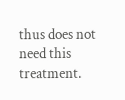thus does not need this treatment.